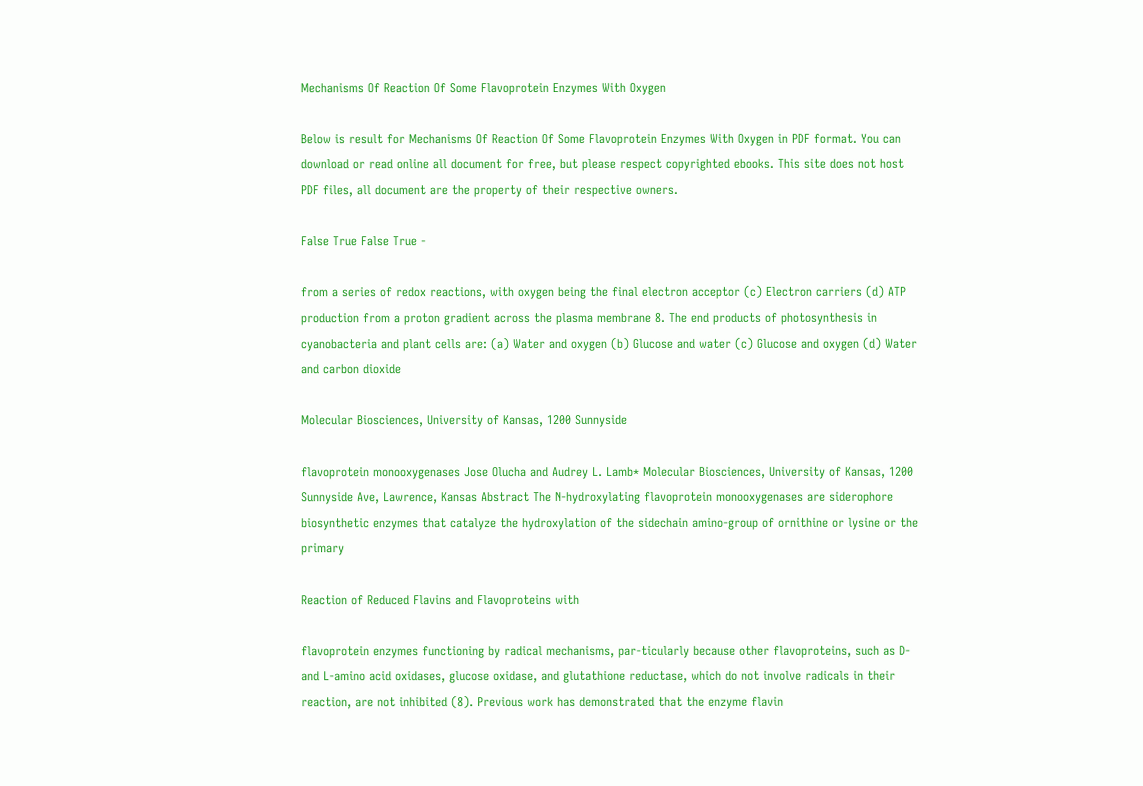Mechanisms Of Reaction Of Some Flavoprotein Enzymes With Oxygen

Below is result for Mechanisms Of Reaction Of Some Flavoprotein Enzymes With Oxygen in PDF format. You can download or read online all document for free, but please respect copyrighted ebooks. This site does not host PDF files, all document are the property of their respective owners.

False True False True -

from a series of redox reactions, with oxygen being the final electron acceptor (c) Electron carriers (d) ATP production from a proton gradient across the plasma membrane 8. The end products of photosynthesis in cyanobacteria and plant cells are: (a) Water and oxygen (b) Glucose and water (c) Glucose and oxygen (d) Water and carbon dioxide

Molecular Biosciences, University of Kansas, 1200 Sunnyside

flavoprotein monooxygenases Jose Olucha and Audrey L. Lamb* Molecular Biosciences, University of Kansas, 1200 Sunnyside Ave, Lawrence, Kansas Abstract The N-hydroxylating flavoprotein monooxygenases are siderophore biosynthetic enzymes that catalyze the hydroxylation of the sidechain amino-group of ornithine or lysine or the primary

Reaction of Reduced Flavins and Flavoproteins with

flavoprotein enzymes functioning by radical mechanisms, par-ticularly because other flavoproteins, such as D- and L-amino acid oxidases, glucose oxidase, and glutathione reductase, which do not involve radicals in their reaction, are not inhibited (8). Previous work has demonstrated that the enzyme flavin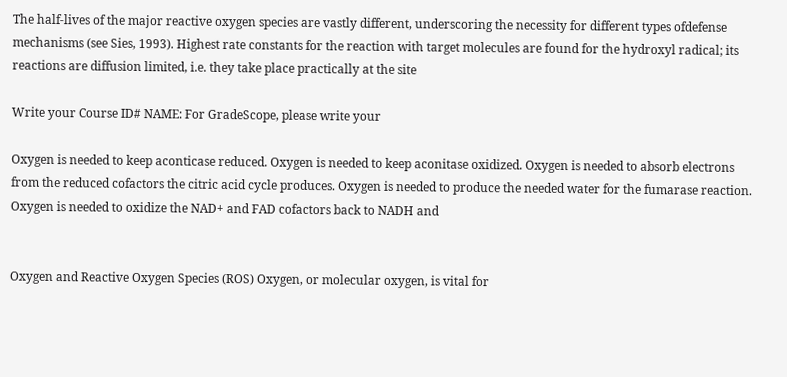The half-lives of the major reactive oxygen species are vastly different, underscoring the necessity for different types ofdefense mechanisms (see Sies, 1993). Highest rate constants for the reaction with target molecules are found for the hydroxyl radical; its reactions are diffusion limited, i.e. they take place practically at the site

Write your Course ID# NAME: For GradeScope, please write your

Oxygen is needed to keep aconticase reduced. Oxygen is needed to keep aconitase oxidized. Oxygen is needed to absorb electrons from the reduced cofactors the citric acid cycle produces. Oxygen is needed to produce the needed water for the fumarase reaction. Oxygen is needed to oxidize the NAD+ and FAD cofactors back to NADH and


Oxygen and Reactive Oxygen Species (ROS) Oxygen, or molecular oxygen, is vital for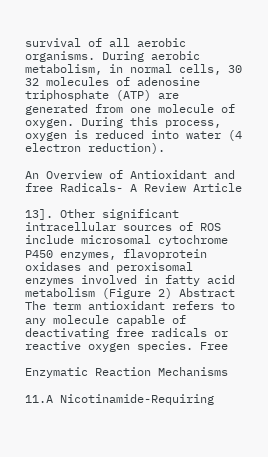survival of all aerobic organisms. During aerobic metabolism, in normal cells, 30 32 molecules of adenosine triphosphate (ATP) are generated from one molecule of oxygen. During this process, oxygen is reduced into water (4 electron reduction).

An Overview of Antioxidant and free Radicals- A Review Article

13]. Other significant intracellular sources of ROS include microsomal cytochrome P450 enzymes, flavoprotein oxidases and peroxisomal enzymes involved in fatty acid metabolism (Figure 2) Abstract The term antioxidant refers to any molecule capable of deactivating free radicals or reactive oxygen species. Free

Enzymatic Reaction Mechanisms

11.A Nicotinamide-Requiring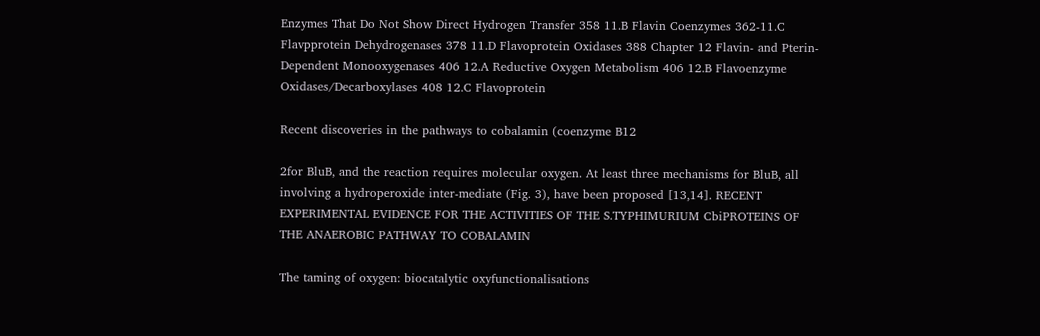Enzymes That Do Not Show Direct Hydrogen Transfer 358 11.B Flavin Coenzymes 362-11.C Flavpprotein Dehydrogenases 378 11.D Flavoprotein Oxidases 388 Chapter 12 Flavin- and Pterin-Dependent Monooxygenases 406 12.A Reductive Oxygen Metabolism 406 12.B Flavoenzyme Oxidases/Decarboxylases 408 12.C Flavoprotein

Recent discoveries in the pathways to cobalamin (coenzyme B12

2for BluB, and the reaction requires molecular oxygen. At least three mechanisms for BluB, all involving a hydroperoxide inter-mediate (Fig. 3), have been proposed [13,14]. RECENT EXPERIMENTAL EVIDENCE FOR THE ACTIVITIES OF THE S.TYPHIMURIUM CbiPROTEINS OF THE ANAEROBIC PATHWAY TO COBALAMIN

The taming of oxygen: biocatalytic oxyfunctionalisations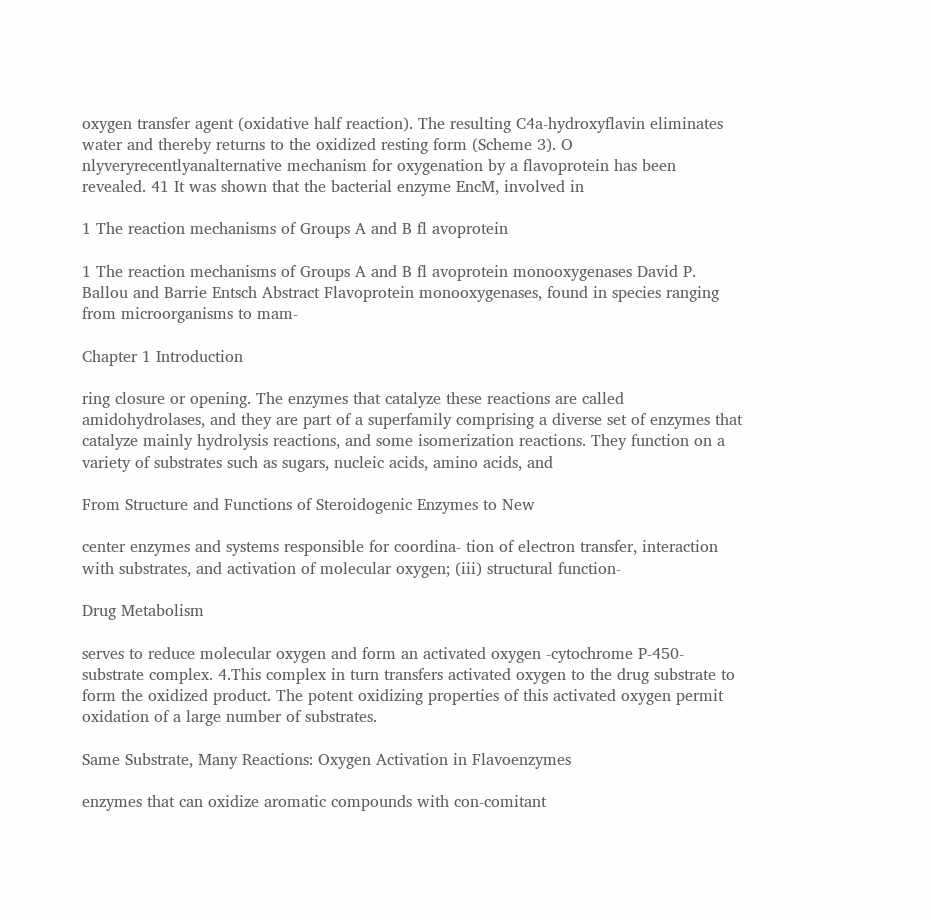oxygen transfer agent (oxidative half reaction). The resulting C4a-hydroxyflavin eliminates water and thereby returns to the oxidized resting form (Scheme 3). O nlyveryrecentlyanalternative mechanism for oxygenation by a flavoprotein has been revealed. 41 It was shown that the bacterial enzyme EncM, involved in

1 The reaction mechanisms of Groups A and B fl avoprotein

1 The reaction mechanisms of Groups A and B fl avoprotein monooxygenases David P. Ballou and Barrie Entsch Abstract Flavoprotein monooxygenases, found in species ranging from microorganisms to mam-

Chapter 1 Introduction

ring closure or opening. The enzymes that catalyze these reactions are called amidohydrolases, and they are part of a superfamily comprising a diverse set of enzymes that catalyze mainly hydrolysis reactions, and some isomerization reactions. They function on a variety of substrates such as sugars, nucleic acids, amino acids, and

From Structure and Functions of Steroidogenic Enzymes to New

center enzymes and systems responsible for coordina- tion of electron transfer, interaction with substrates, and activation of molecular oxygen; (iii) structural function-

Drug Metabolism

serves to reduce molecular oxygen and form an activated oxygen -cytochrome P-450-substrate complex. 4.This complex in turn transfers activated oxygen to the drug substrate to form the oxidized product. The potent oxidizing properties of this activated oxygen permit oxidation of a large number of substrates.

Same Substrate, Many Reactions: Oxygen Activation in Flavoenzymes

enzymes that can oxidize aromatic compounds with con-comitant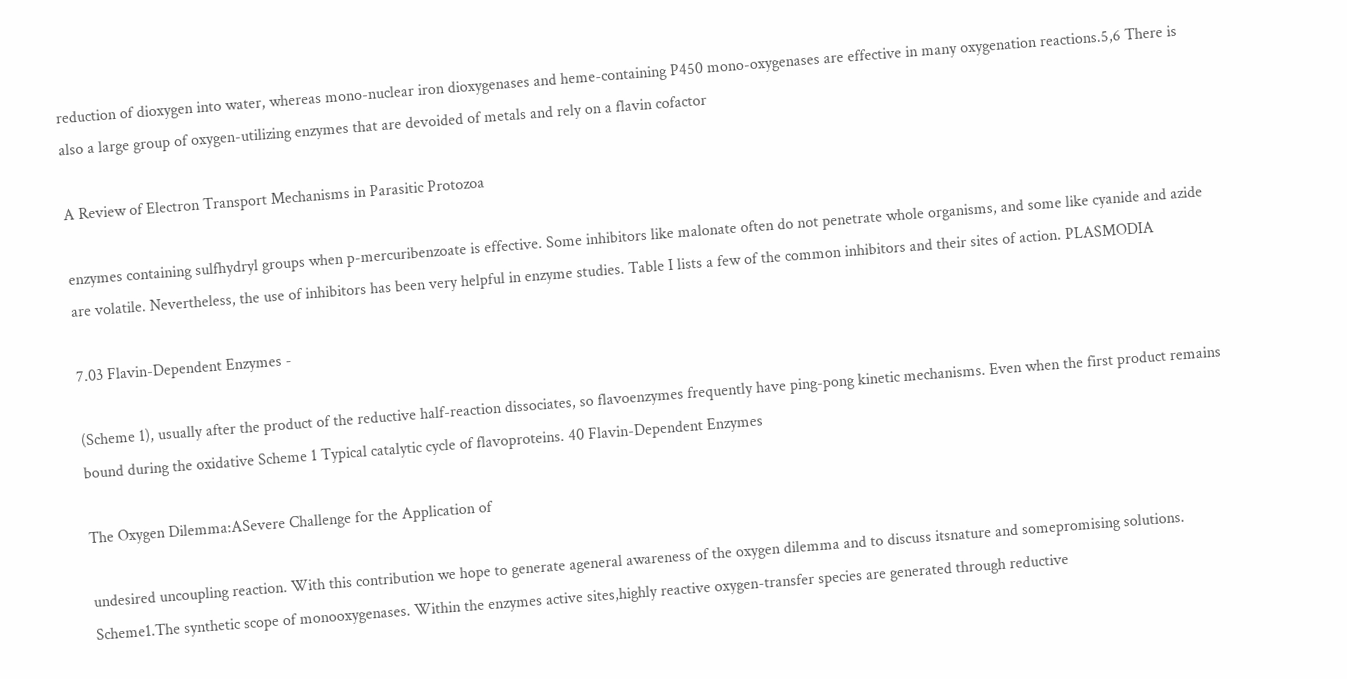reduction of dioxygen into water, whereas mono-nuclear iron dioxygenases and heme-containing P450 mono-oxygenases are effective in many oxygenation reactions.5,6 There is also a large group of oxygen-utilizing enzymes that are devoided of metals and rely on a flavin cofactor

A Review of Electron Transport Mechanisms in Parasitic Protozoa

enzymes containing sulfhydryl groups when p-mercuribenzoate is effective. Some inhibitors like malonate often do not penetrate whole organisms, and some like cyanide and azide are volatile. Nevertheless, the use of inhibitors has been very helpful in enzyme studies. Table I lists a few of the common inhibitors and their sites of action. PLASMODIA

7.03 Flavin-Dependent Enzymes -

(Scheme 1), usually after the product of the reductive half-reaction dissociates, so flavoenzymes frequently have ping-pong kinetic mechanisms. Even when the first product remains bound during the oxidative Scheme 1 Typical catalytic cycle of flavoproteins. 40 Flavin-Dependent Enzymes

The Oxygen Dilemma:ASevere Challenge for the Application of

undesired uncoupling reaction. With this contribution we hope to generate ageneral awareness of the oxygen dilemma and to discuss itsnature and somepromising solutions. Scheme1.The synthetic scope of monooxygenases. Within the enzymes active sites,highly reactive oxygen-transfer species are generated through reductive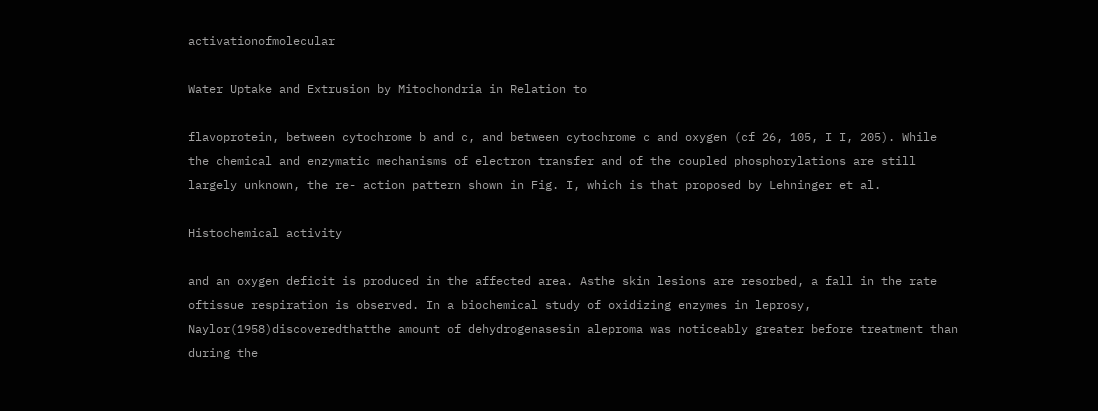activationofmolecular

Water Uptake and Extrusion by Mitochondria in Relation to

flavoprotein, between cytochrome b and c, and between cytochrome c and oxygen (cf 26, 105, I I, 205). While the chemical and enzymatic mechanisms of electron transfer and of the coupled phosphorylations are still largely unknown, the re- action pattern shown in Fig. I, which is that proposed by Lehninger et al.

Histochemical activity

and an oxygen deficit is produced in the affected area. Asthe skin lesions are resorbed, a fall in the rate oftissue respiration is observed. In a biochemical study of oxidizing enzymes in leprosy, Naylor(1958)discoveredthatthe amount of dehydrogenasesin aleproma was noticeably greater before treatment than during the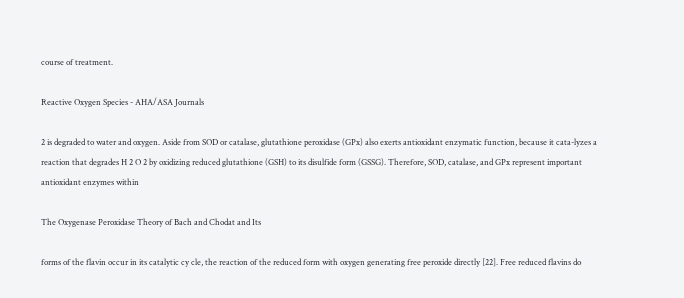course of treatment.

Reactive Oxygen Species - AHA/ASA Journals

2 is degraded to water and oxygen. Aside from SOD or catalase, glutathione peroxidase (GPx) also exerts antioxidant enzymatic function, because it cata-lyzes a reaction that degrades H 2 O 2 by oxidizing reduced glutathione (GSH) to its disulfide form (GSSG). Therefore, SOD, catalase, and GPx represent important antioxidant enzymes within

The Oxygenase Peroxidase Theory of Bach and Chodat and Its

forms of the flavin occur in its catalytic cy cle, the reaction of the reduced form with oxygen generating free peroxide directly [22]. Free reduced flavins do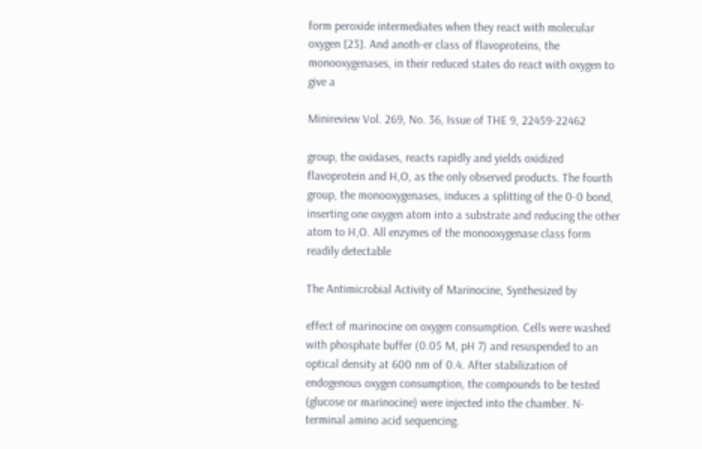form peroxide intermediates when they react with molecular oxygen [23]. And anoth-er class of flavoproteins, the monooxygenases, in their reduced states do react with oxygen to give a

Minireview Vol. 269, No. 36, Issue of THE 9, 22459-22462

group, the oxidases, reacts rapidly and yields oxidized flavoprotein and H,O, as the only observed products. The fourth group, the monooxygenases, induces a splitting of the 0-0 bond, inserting one oxygen atom into a substrate and reducing the other atom to H,O. All enzymes of the monooxygenase class form readily detectable

The Antimicrobial Activity of Marinocine, Synthesized by

effect of marinocine on oxygen consumption. Cells were washed with phosphate buffer (0.05 M, pH 7) and resuspended to an optical density at 600 nm of 0.4. After stabilization of endogenous oxygen consumption, the compounds to be tested (glucose or marinocine) were injected into the chamber. N-terminal amino acid sequencing.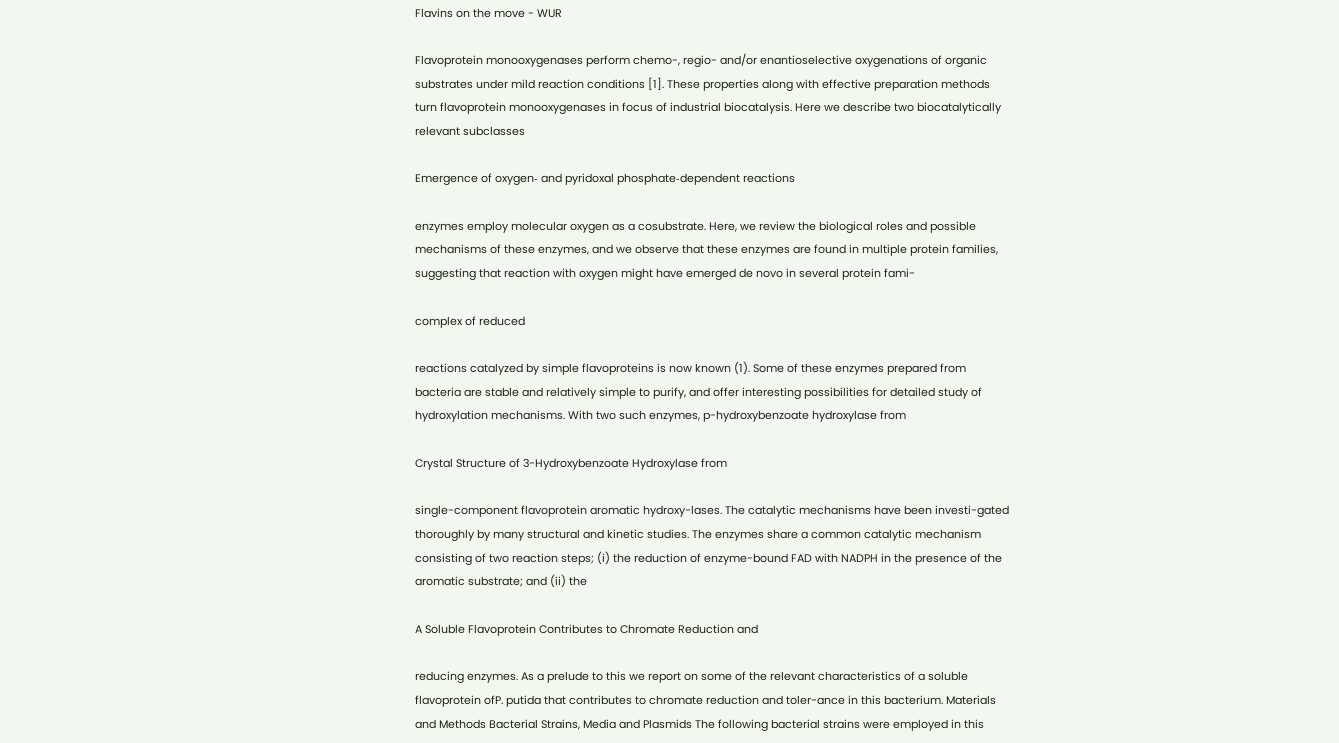Flavins on the move - WUR

Flavoprotein monooxygenases perform chemo-, regio- and/or enantioselective oxygenations of organic substrates under mild reaction conditions [1]. These properties along with effective preparation methods turn flavoprotein monooxygenases in focus of industrial biocatalysis. Here we describe two biocatalytically relevant subclasses

Emergence of oxygen‐ and pyridoxal phosphate‐dependent reactions

enzymes employ molecular oxygen as a cosubstrate. Here, we review the biological roles and possible mechanisms of these enzymes, and we observe that these enzymes are found in multiple protein families, suggesting that reaction with oxygen might have emerged de novo in several protein fami-

complex of reduced

reactions catalyzed by simple flavoproteins is now known (1). Some of these enzymes prepared from bacteria are stable and relatively simple to purify, and offer interesting possibilities for detailed study of hydroxylation mechanisms. With two such enzymes, p-hydroxybenzoate hydroxylase from

Crystal Structure of 3-Hydroxybenzoate Hydroxylase from

single-component flavoprotein aromatic hydroxy-lases. The catalytic mechanisms have been investi-gated thoroughly by many structural and kinetic studies. The enzymes share a common catalytic mechanism consisting of two reaction steps; (i) the reduction of enzyme-bound FAD with NADPH in the presence of the aromatic substrate; and (ii) the

A Soluble Flavoprotein Contributes to Chromate Reduction and

reducing enzymes. As a prelude to this we report on some of the relevant characteristics of a soluble flavoprotein ofP. putida that contributes to chromate reduction and toler-ance in this bacterium. Materials and Methods Bacterial Strains, Media and Plasmids The following bacterial strains were employed in this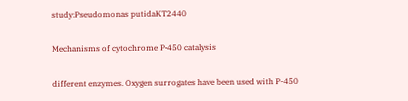study:Pseudomonas putidaKT2440

Mechanisms of cytochrome P‐450 catalysis

different enzymes. Oxygen surrogates have been used with P-450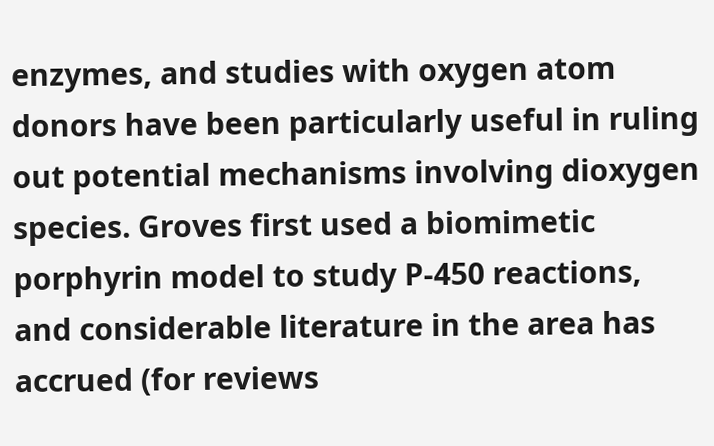enzymes, and studies with oxygen atom donors have been particularly useful in ruling out potential mechanisms involving dioxygen species. Groves first used a biomimetic porphyrin model to study P-450 reactions, and considerable literature in the area has accrued (for reviews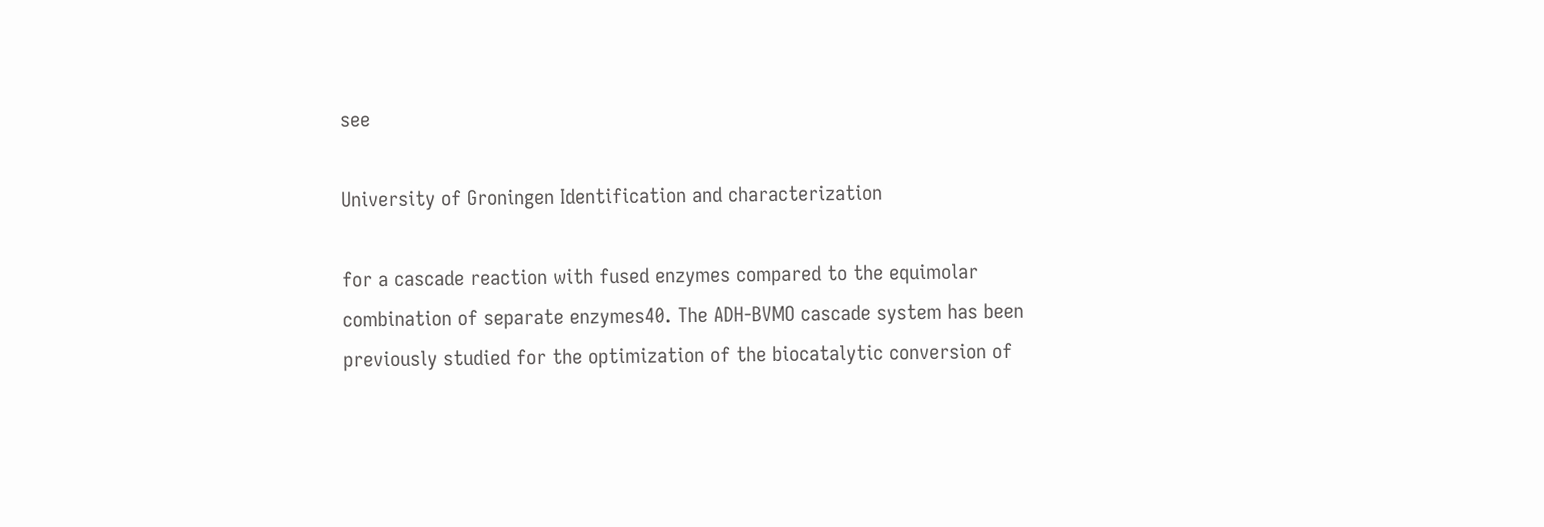see

University of Groningen Identification and characterization

for a cascade reaction with fused enzymes compared to the equimolar combination of separate enzymes40. The ADH-BVMO cascade system has been previously studied for the optimization of the biocatalytic conversion of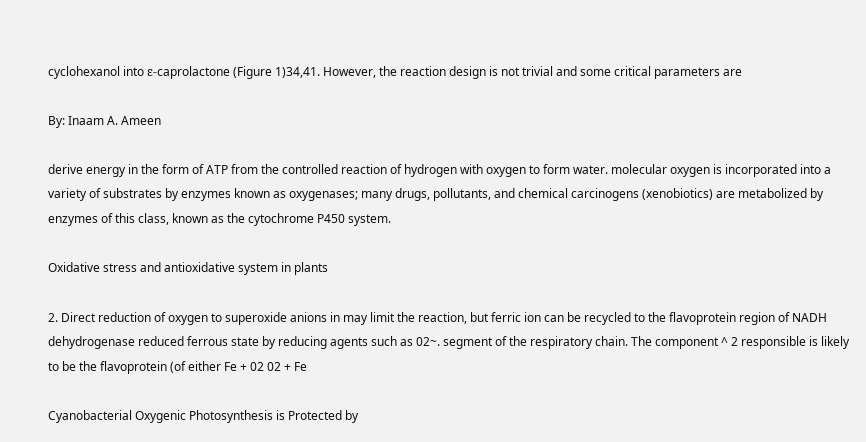cyclohexanol into ε-caprolactone (Figure 1)34,41. However, the reaction design is not trivial and some critical parameters are

By: Inaam A. Ameen

derive energy in the form of ATP from the controlled reaction of hydrogen with oxygen to form water. molecular oxygen is incorporated into a variety of substrates by enzymes known as oxygenases; many drugs, pollutants, and chemical carcinogens (xenobiotics) are metabolized by enzymes of this class, known as the cytochrome P450 system.

Oxidative stress and antioxidative system in plants

2. Direct reduction of oxygen to superoxide anions in may limit the reaction, but ferric ion can be recycled to the flavoprotein region of NADH dehydrogenase reduced ferrous state by reducing agents such as 02~. segment of the respiratory chain. The component ^ 2 responsible is likely to be the flavoprotein (of either Fe + 02 02 + Fe

Cyanobacterial Oxygenic Photosynthesis is Protected by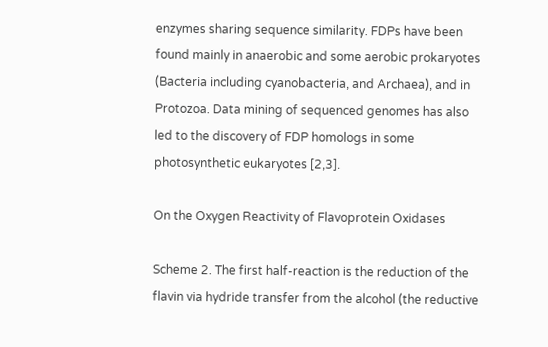enzymes sharing sequence similarity. FDPs have been found mainly in anaerobic and some aerobic prokaryotes (Bacteria including cyanobacteria, and Archaea), and in Protozoa. Data mining of sequenced genomes has also led to the discovery of FDP homologs in some photosynthetic eukaryotes [2,3].

On the Oxygen Reactivity of Flavoprotein Oxidases

Scheme 2. The first half-reaction is the reduction of the flavin via hydride transfer from the alcohol (the reductive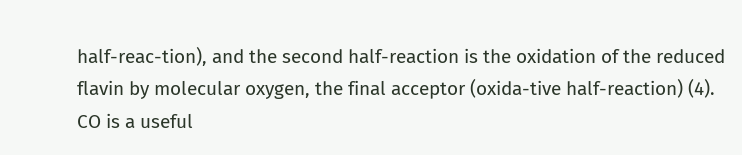half-reac-tion), and the second half-reaction is the oxidation of the reduced flavin by molecular oxygen, the final acceptor (oxida-tive half-reaction) (4). CO is a useful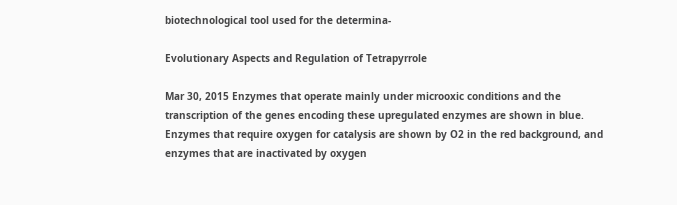biotechnological tool used for the determina-

Evolutionary Aspects and Regulation of Tetrapyrrole

Mar 30, 2015 Enzymes that operate mainly under microoxic conditions and the transcription of the genes encoding these upregulated enzymes are shown in blue. Enzymes that require oxygen for catalysis are shown by O2 in the red background, and enzymes that are inactivated by oxygen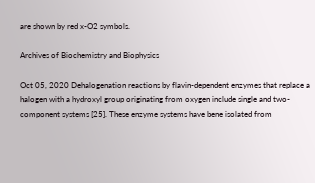are shown by red x-O2 symbols.

Archives of Biochemistry and Biophysics

Oct 05, 2020 Dehalogenation reactions by flavin-dependent enzymes that replace a halogen with a hydroxyl group originating from oxygen include single and two-component systems [25]. These enzyme systems have bene isolated from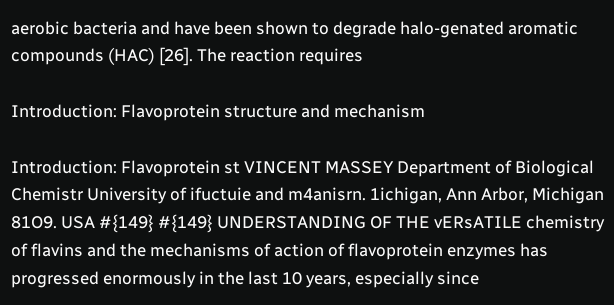aerobic bacteria and have been shown to degrade halo-genated aromatic compounds (HAC) [26]. The reaction requires

Introduction: Flavoprotein structure and mechanism

Introduction: Flavoprotein st VINCENT MASSEY Department of Biological Chemistr University of ifuctuie and m4anisrn. 1ichigan, Ann Arbor, Michigan 81O9. USA #{149} #{149} UNDERSTANDING OF THE vERsATILE chemistry of flavins and the mechanisms of action of flavoprotein enzymes has progressed enormously in the last 10 years, especially since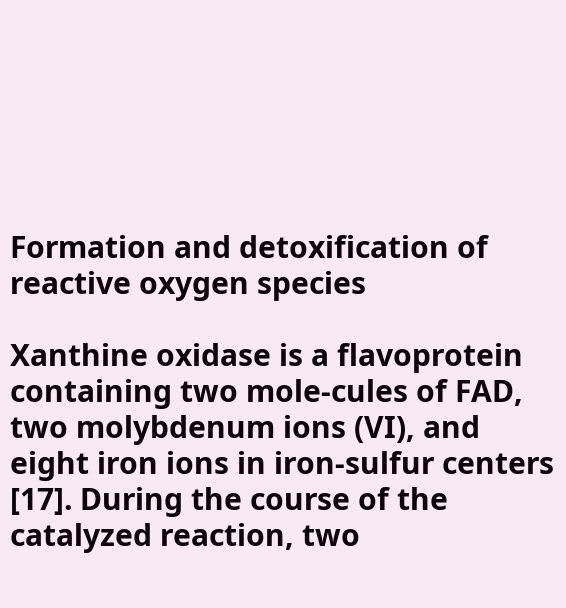Formation and detoxification of reactive oxygen species

Xanthine oxidase is a flavoprotein containing two mole-cules of FAD, two molybdenum ions (VI), and eight iron ions in iron-sulfur centers [17]. During the course of the catalyzed reaction, two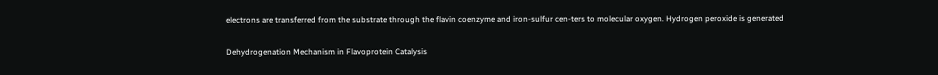electrons are transferred from the substrate through the flavin coenzyme and iron-sulfur cen-ters to molecular oxygen. Hydrogen peroxide is generated

Dehydrogenation Mechanism in Flavoprotein Catalysis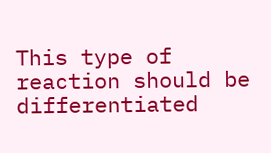This type of reaction should be differentiated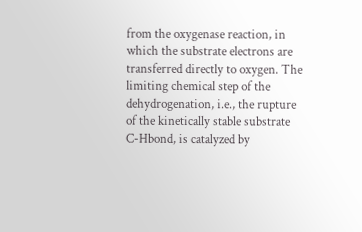from the oxygenase reaction, in which the substrate electrons are transferred directly to oxygen. The limiting chemical step of the dehydrogenation, i.e., the rupture of the kinetically stable substrate C-Hbond, is catalyzed by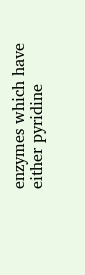enzymes which have either pyridine